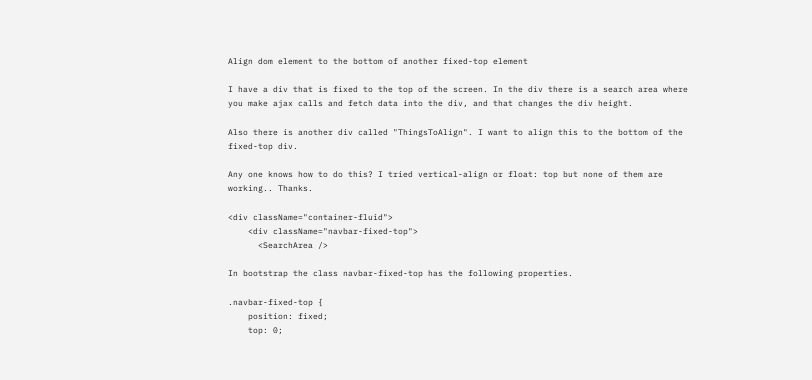Align dom element to the bottom of another fixed-top element

I have a div that is fixed to the top of the screen. In the div there is a search area where you make ajax calls and fetch data into the div, and that changes the div height.

Also there is another div called "ThingsToAlign". I want to align this to the bottom of the fixed-top div.

Any one knows how to do this? I tried vertical-align or float: top but none of them are working.. Thanks.

<div className="container-fluid">
    <div className="navbar-fixed-top">
      <SearchArea />

In bootstrap the class navbar-fixed-top has the following properties.

.navbar-fixed-top {
    position: fixed;
    top: 0;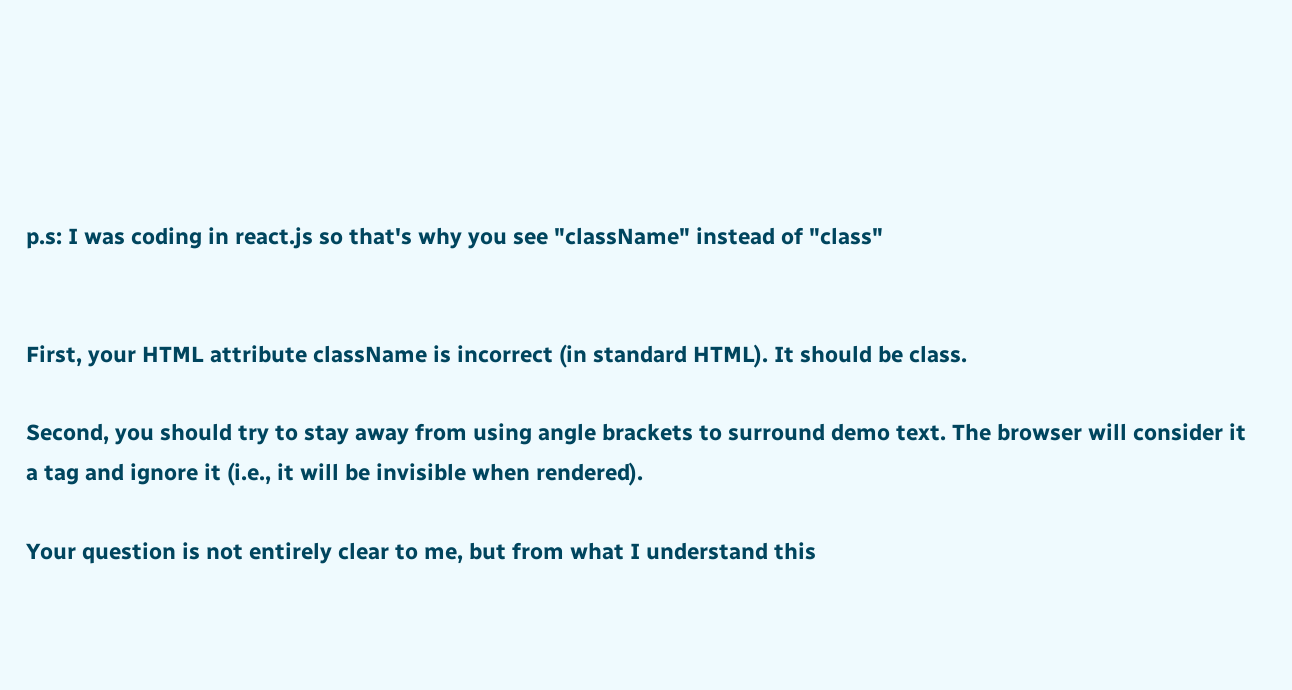p.s: I was coding in react.js so that's why you see "className" instead of "class"


First, your HTML attribute className is incorrect (in standard HTML). It should be class.

Second, you should try to stay away from using angle brackets to surround demo text. The browser will consider it a tag and ignore it (i.e., it will be invisible when rendered).

Your question is not entirely clear to me, but from what I understand this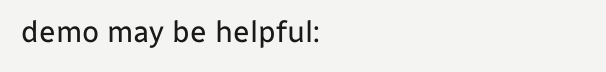demo may be helpful: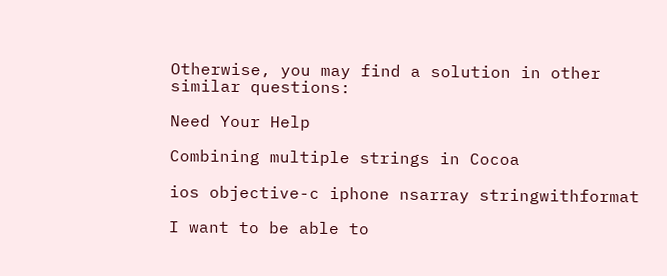Otherwise, you may find a solution in other similar questions:

Need Your Help

Combining multiple strings in Cocoa

ios objective-c iphone nsarray stringwithformat

I want to be able to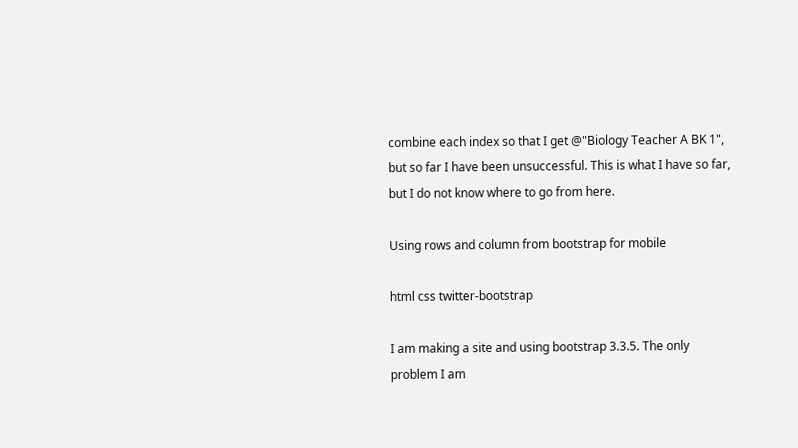combine each index so that I get @"Biology Teacher A BK 1", but so far I have been unsuccessful. This is what I have so far, but I do not know where to go from here.

Using rows and column from bootstrap for mobile

html css twitter-bootstrap

I am making a site and using bootstrap 3.3.5. The only problem I am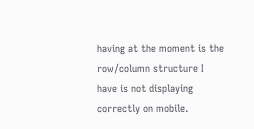having at the moment is the row/column structure I have is not displaying correctly on mobile.